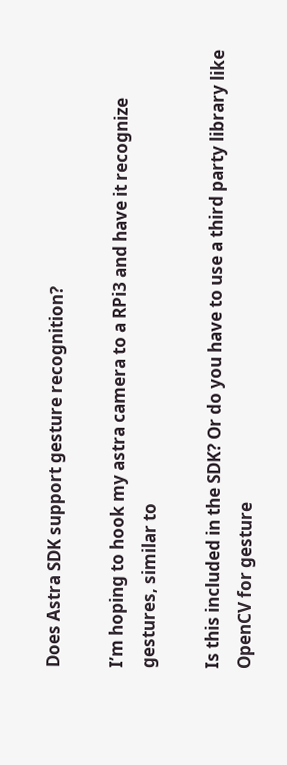Does Astra SDK support gesture recognition?

I’m hoping to hook my astra camera to a RPi3 and have it recognize gestures, similar to

Is this included in the SDK? Or do you have to use a third party library like OpenCV for gesture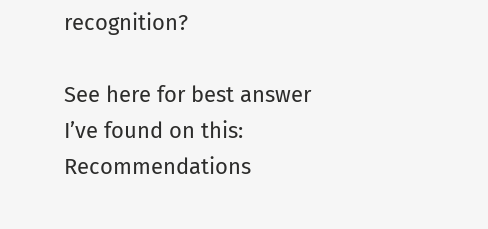recognition?

See here for best answer I’ve found on this: Recommendations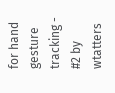for hand gesture tracking - #2 by wtatters